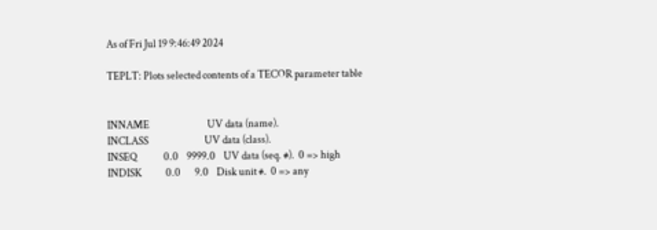As of Fri Jul 19 9:46:49 2024

TEPLT: Plots selected contents of a TECOR parameter table


INNAME                             UV data (name).
INCLASS                            UV data (class).
INSEQ             0.0    9999.0    UV data (seq. #).  0 => high
INDISK            0.0       9.0    Disk unit #.  0 => any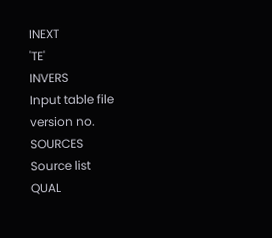INEXT                              'TE'
INVERS                             Input table file version no.
SOURCES                            Source list
QUAL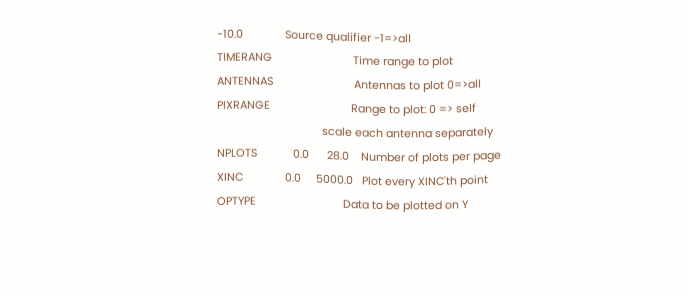-10.0              Source qualifier -1=>all
TIMERANG                           Time range to plot
ANTENNAS                           Antennas to plot 0=>all
PIXRANGE                           Range to plot: 0 => self
                                   scale each antenna separately
NPLOTS            0.0      28.0    Number of plots per page
XINC              0.0     5000.0   Plot every XINC'th point
OPTYPE                             Data to be plotted on Y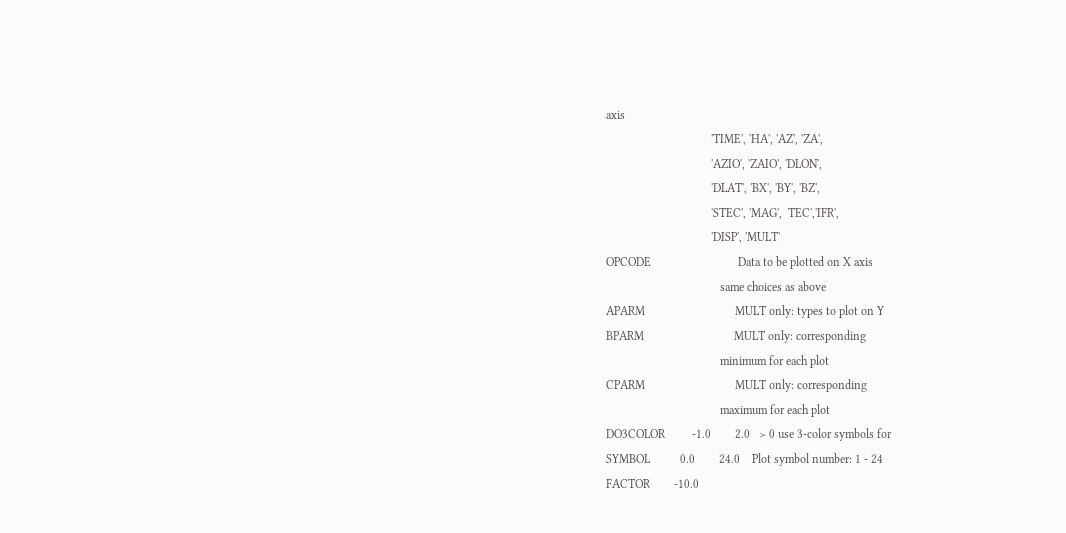axis
                                   'TIME', 'HA', 'AZ', 'ZA',
                                   'AZIO', 'ZAIO', 'DLON',
                                   'DLAT', 'BX', 'BY', 'BZ',
                                   'STEC', 'MAG',  TEC','IFR',
                                   'DISP', 'MULT'
OPCODE                             Data to be plotted on X axis
                                      same choices as above
APARM                              MULT only: types to plot on Y
BPARM                              MULT only: corresponding
                                      minimum for each plot
CPARM                              MULT only: corresponding
                                      maximum for each plot
DO3COLOR         -1.0        2.0   > 0 use 3-color symbols for
SYMBOL          0.0        24.0    Plot symbol number: 1 - 24
FACTOR        -10.0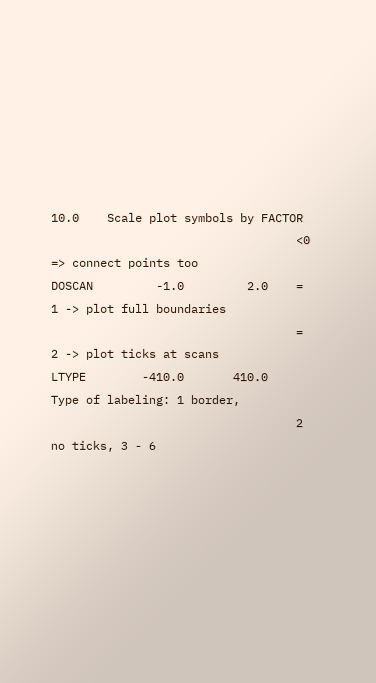10.0    Scale plot symbols by FACTOR
                                   <0 => connect points too
DOSCAN         -1.0         2.0    = 1 -> plot full boundaries
                                   = 2 -> plot ticks at scans
LTYPE        -410.0       410.0    Type of labeling: 1 border,
                                   2 no ticks, 3 - 6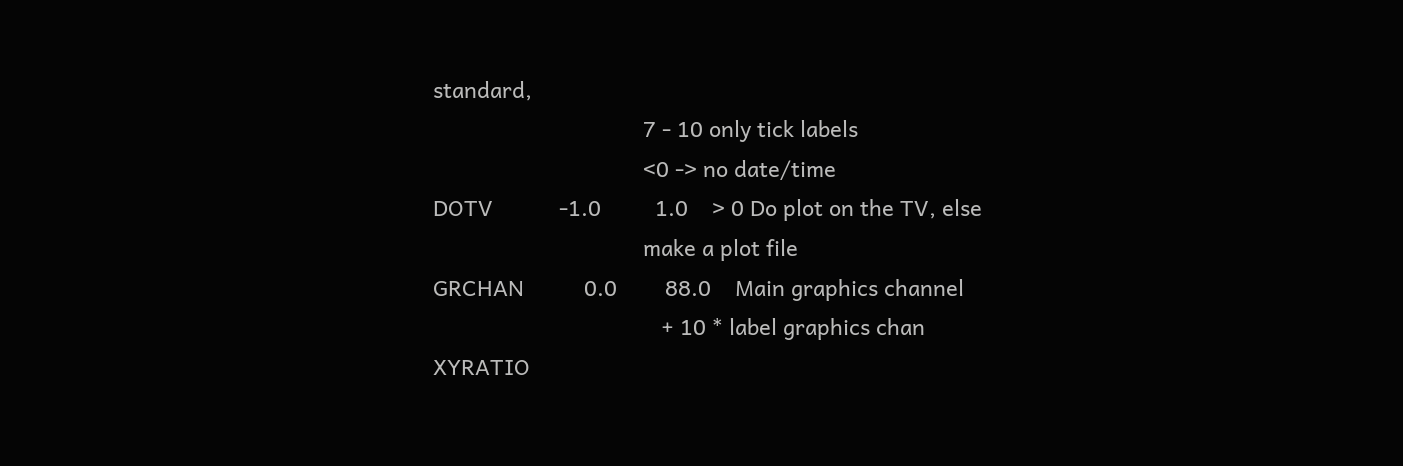standard,
                                   7 - 10 only tick labels
                                   <0 -> no date/time
DOTV           -1.0         1.0    > 0 Do plot on the TV, else
                                   make a plot file
GRCHAN          0.0        88.0    Main graphics channel
                                      + 10 * label graphics chan
XYRATIO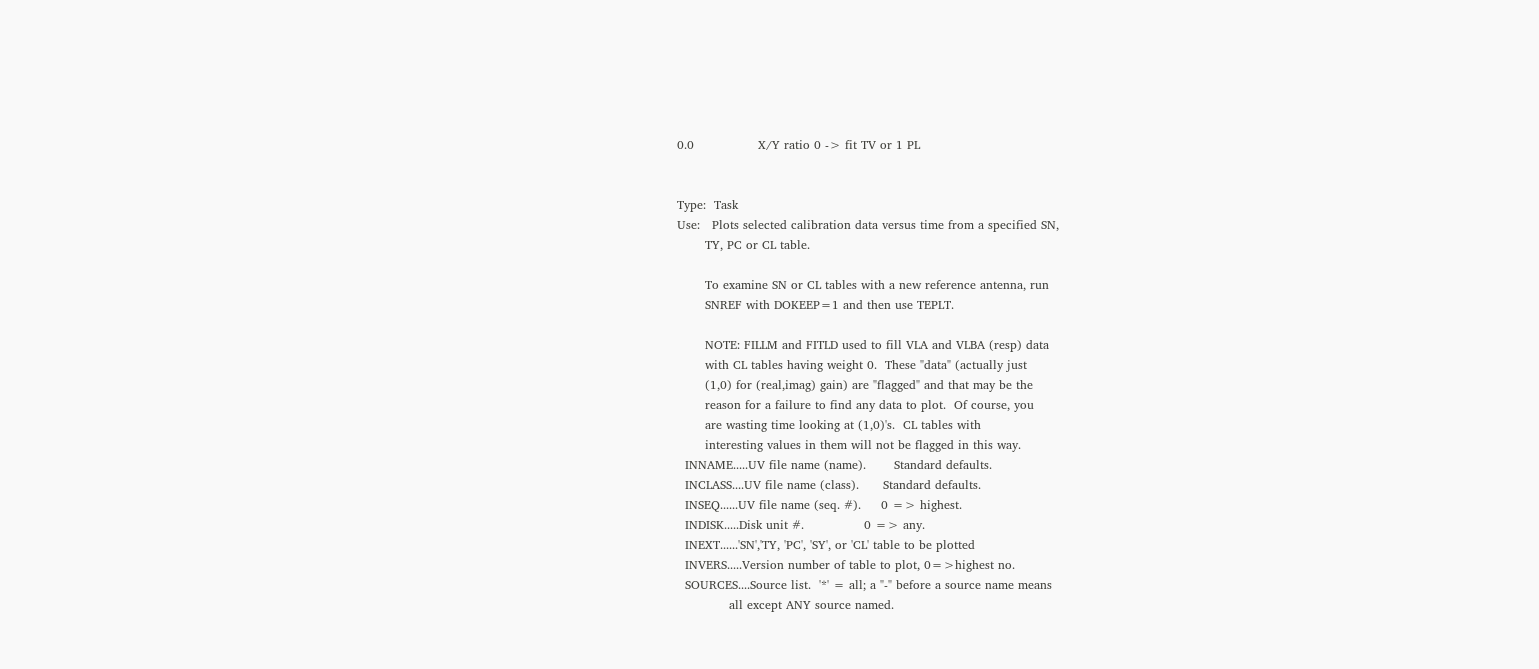0.0                X/Y ratio 0 -> fit TV or 1 PL


Type:  Task
Use:   Plots selected calibration data versus time from a specified SN,
       TY, PC or CL table.

       To examine SN or CL tables with a new reference antenna, run
       SNREF with DOKEEP=1 and then use TEPLT.

       NOTE: FILLM and FITLD used to fill VLA and VLBA (resp) data
       with CL tables having weight 0.  These "data" (actually just
       (1,0) for (real,imag) gain) are "flagged" and that may be the
       reason for a failure to find any data to plot.  Of course, you
       are wasting time looking at (1,0)'s.  CL tables with
       interesting values in them will not be flagged in this way.
  INNAME.....UV file name (name).       Standard defaults.
  INCLASS....UV file name (class).      Standard defaults.
  INSEQ......UV file name (seq. #).     0 => highest.
  INDISK.....Disk unit #.               0 => any.
  INEXT......'SN','TY, 'PC', 'SY', or 'CL' table to be plotted
  INVERS.....Version number of table to plot, 0=>highest no.
  SOURCES....Source list.  '*' = all; a "-" before a source name means
             all except ANY source named.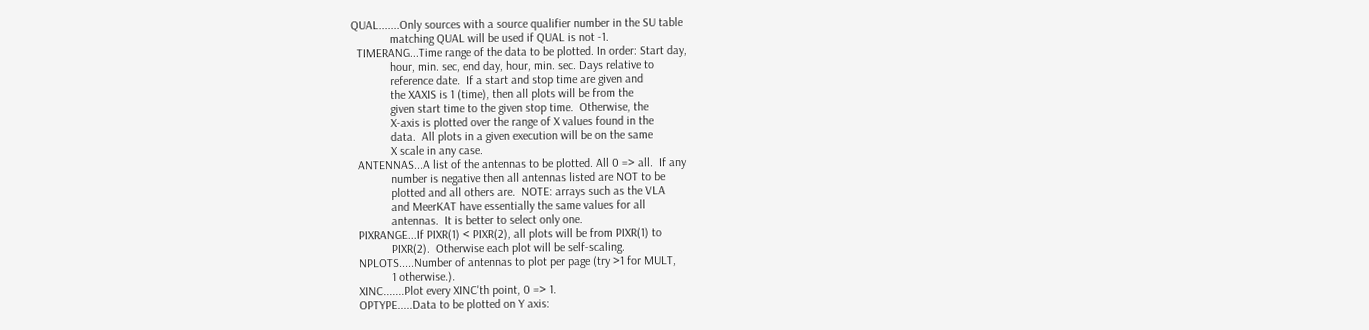QUAL.......Only sources with a source qualifier number in the SU table
             matching QUAL will be used if QUAL is not -1.
  TIMERANG...Time range of the data to be plotted. In order: Start day,
             hour, min. sec, end day, hour, min. sec. Days relative to
             reference date.  If a start and stop time are given and
             the XAXIS is 1 (time), then all plots will be from the
             given start time to the given stop time.  Otherwise, the
             X-axis is plotted over the range of X values found in the
             data.  All plots in a given execution will be on the same
             X scale in any case.
  ANTENNAS...A list of the antennas to be plotted. All 0 => all.  If any
             number is negative then all antennas listed are NOT to be
             plotted and all others are.  NOTE: arrays such as the VLA
             and MeerKAT have essentially the same values for all
             antennas.  It is better to select only one.
  PIXRANGE...If PIXR(1) < PIXR(2), all plots will be from PIXR(1) to
             PIXR(2).  Otherwise each plot will be self-scaling.
  NPLOTS.....Number of antennas to plot per page (try >1 for MULT,
             1 otherwise.).
  XINC.......Plot every XINC'th point, 0 => 1.
  OPTYPE.....Data to be plotted on Y axis: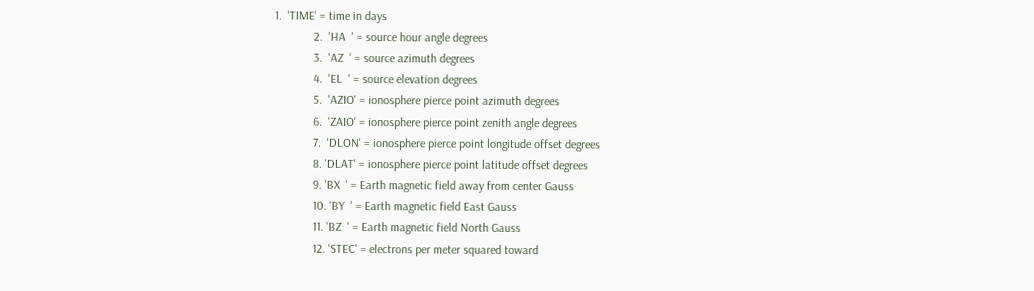1.  'TIME' = time in days
             2.  'HA  ' = source hour angle degrees
             3.  'AZ  ' = source azimuth degrees
             4.  'EL  ' = source elevation degrees
             5.  'AZIO' = ionosphere pierce point azimuth degrees
             6.  'ZAIO' = ionosphere pierce point zenith angle degrees
             7.  'DLON' = ionosphere pierce point longitude offset degrees
             8. 'DLAT' = ionosphere pierce point latitude offset degrees
             9. 'BX  ' = Earth magnetic field away from center Gauss
             10. 'BY  ' = Earth magnetic field East Gauss
             11. 'BZ  ' = Earth magnetic field North Gauss
             12. 'STEC' = electrons per meter squared toward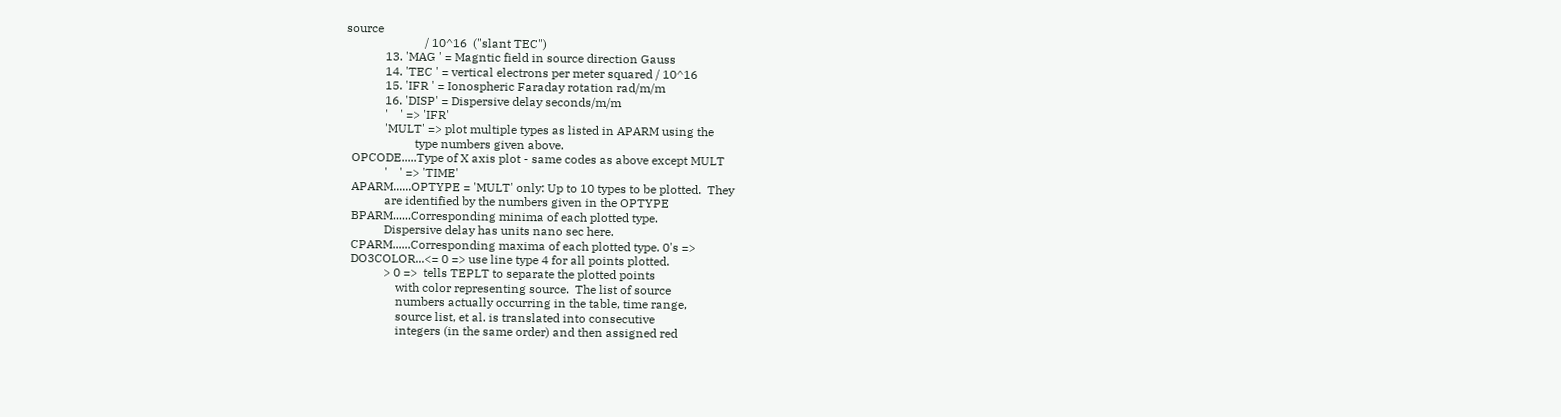source
                          / 10^16  ("slant TEC")
             13. 'MAG ' = Magntic field in source direction Gauss
             14. 'TEC ' = vertical electrons per meter squared / 10^16
             15. 'IFR ' = Ionospheric Faraday rotation rad/m/m
             16. 'DISP' = Dispersive delay seconds/m/m
             '    ' => 'IFR'
             'MULT' => plot multiple types as listed in APARM using the
                       type numbers given above.
  OPCODE.....Type of X axis plot - same codes as above except MULT
             '    ' => 'TIME'
  APARM......OPTYPE = 'MULT' only: Up to 10 types to be plotted.  They
             are identified by the numbers given in the OPTYPE
  BPARM......Corresponding minima of each plotted type.
             Dispersive delay has units nano sec here.
  CPARM......Corresponding maxima of each plotted type. 0's =>
  DO3COLOR...<= 0 => use line type 4 for all points plotted.
             > 0 =>  tells TEPLT to separate the plotted points
                 with color representing source.  The list of source
                 numbers actually occurring in the table, time range,
                 source list, et al. is translated into consecutive
                 integers (in the same order) and then assigned red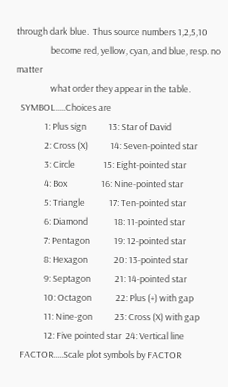through dark blue.  Thus source numbers 1,2,5,10
                 become red, yellow, cyan, and blue, resp. no matter
                 what order they appear in the table.
  SYMBOL.....Choices are
              1: Plus sign           13: Star of David
              2: Cross (X)           14: Seven-pointed star
              3: Circle              15: Eight-pointed star
              4: Box                 16: Nine-pointed star
              5: Triangle            17: Ten-pointed star
              6: Diamond             18: 11-pointed star
              7: Pentagon            19: 12-pointed star
              8: Hexagon             20: 13-pointed star
              9: Septagon            21: 14-pointed star
              10: Octagon            22: Plus (+) with gap
              11: Nine-gon           23: Cross (X) with gap
              12: Five pointed star  24: Vertical line
  FACTOR.....Scale plot symbols by FACTOR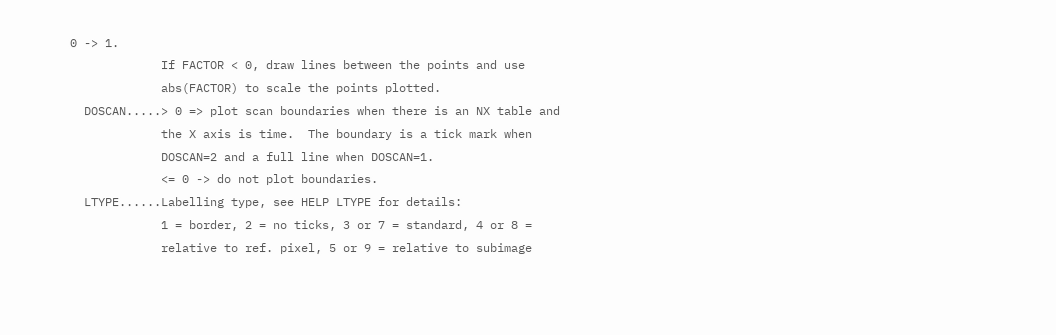0 -> 1.
             If FACTOR < 0, draw lines between the points and use
             abs(FACTOR) to scale the points plotted.
  DOSCAN.....> 0 => plot scan boundaries when there is an NX table and
             the X axis is time.  The boundary is a tick mark when
             DOSCAN=2 and a full line when DOSCAN=1.
             <= 0 -> do not plot boundaries.
  LTYPE......Labelling type, see HELP LTYPE for details:
             1 = border, 2 = no ticks, 3 or 7 = standard, 4 or 8 =
             relative to ref. pixel, 5 or 9 = relative to subimage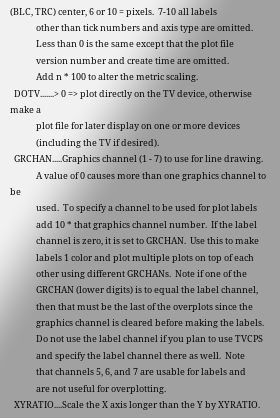(BLC, TRC) center, 6 or 10 = pixels.  7-10 all labels
             other than tick numbers and axis type are omitted.
             Less than 0 is the same except that the plot file
             version number and create time are omitted.
             Add n * 100 to alter the metric scaling.
  DOTV.......> 0 => plot directly on the TV device, otherwise make a
             plot file for later display on one or more devices
             (including the TV if desired).
  GRCHAN.....Graphics channel (1 - 7) to use for line drawing.
             A value of 0 causes more than one graphics channel to be
             used.  To specify a channel to be used for plot labels
             add 10 * that graphics channel number.  If the label
             channel is zero, it is set to GRCHAN.  Use this to make
             labels 1 color and plot multiple plots on top of each
             other using different GRCHANs.  Note if one of the
             GRCHAN (lower digits) is to equal the label channel,
             then that must be the last of the overplots since the
             graphics channel is cleared before making the labels.
             Do not use the label channel if you plan to use TVCPS
             and specify the label channel there as well.  Note
             that channels 5, 6, and 7 are usable for labels and
             are not useful for overplotting.
  XYRATIO....Scale the X axis longer than the Y by XYRATIO.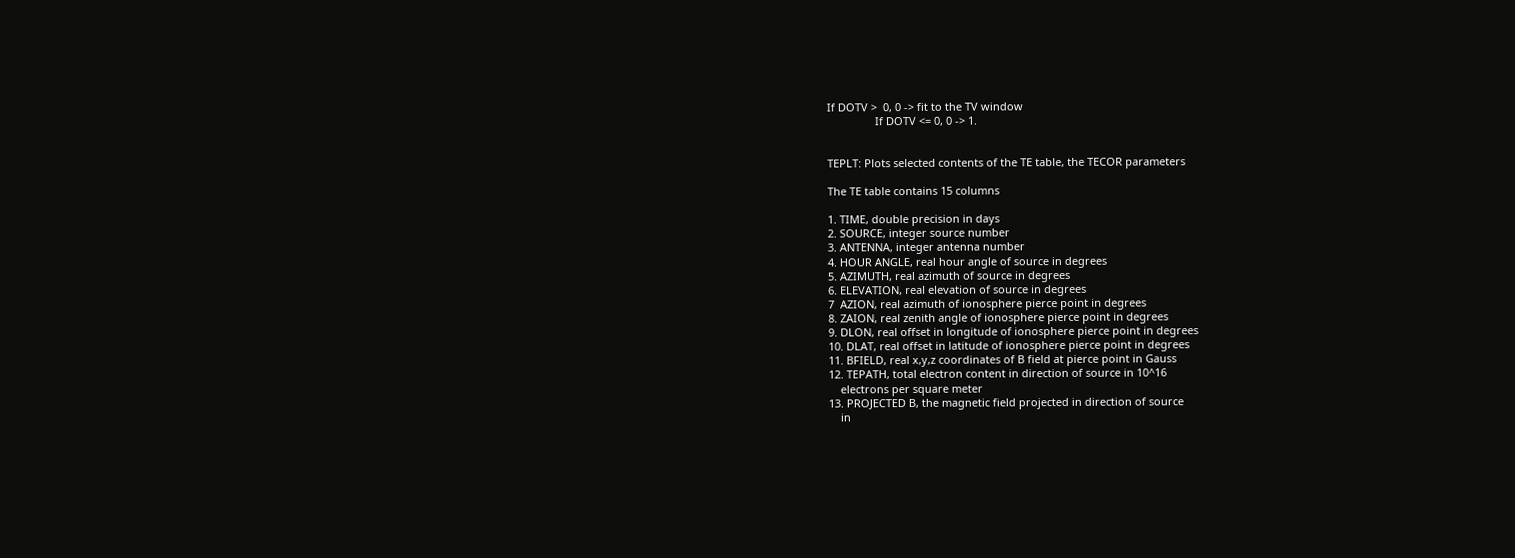If DOTV >  0, 0 -> fit to the TV window
                If DOTV <= 0, 0 -> 1.


TEPLT: Plots selected contents of the TE table, the TECOR parameters

The TE table contains 15 columns

1. TIME, double precision in days
2. SOURCE, integer source number
3. ANTENNA, integer antenna number
4. HOUR ANGLE, real hour angle of source in degrees
5. AZIMUTH, real azimuth of source in degrees
6. ELEVATION, real elevation of source in degrees
7  AZION, real azimuth of ionosphere pierce point in degrees
8. ZAION, real zenith angle of ionosphere pierce point in degrees
9. DLON, real offset in longitude of ionosphere pierce point in degrees
10. DLAT, real offset in latitude of ionosphere pierce point in degrees
11. BFIELD, real x,y,z coordinates of B field at pierce point in Gauss
12. TEPATH, total electron content in direction of source in 10^16
    electrons per square meter
13. PROJECTED B, the magnetic field projected in direction of source
    in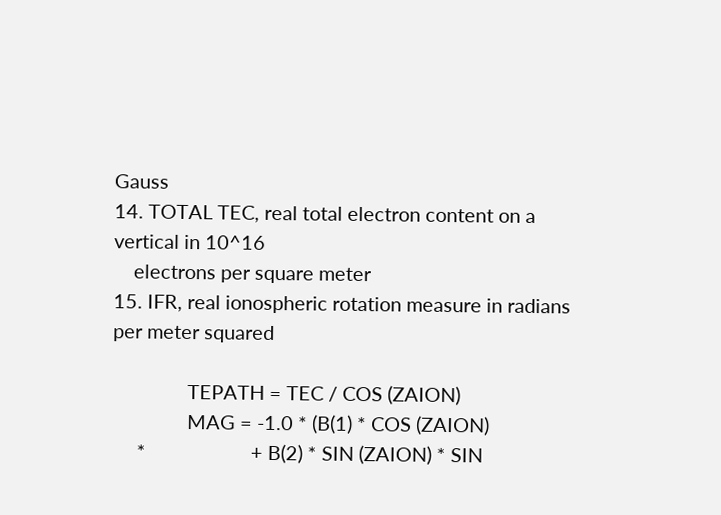Gauss
14. TOTAL TEC, real total electron content on a vertical in 10^16
    electrons per square meter
15. IFR, real ionospheric rotation measure in radians per meter squared

               TEPATH = TEC / COS (ZAION)
               MAG = -1.0 * (B(1) * COS (ZAION)
     *                     + B(2) * SIN (ZAION) * SIN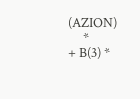(AZION)
     *                     + B(3) *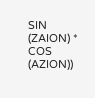SIN (ZAION) * COS (AZION))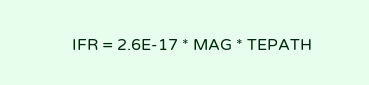IFR = 2.6E-17 * MAG * TEPATH